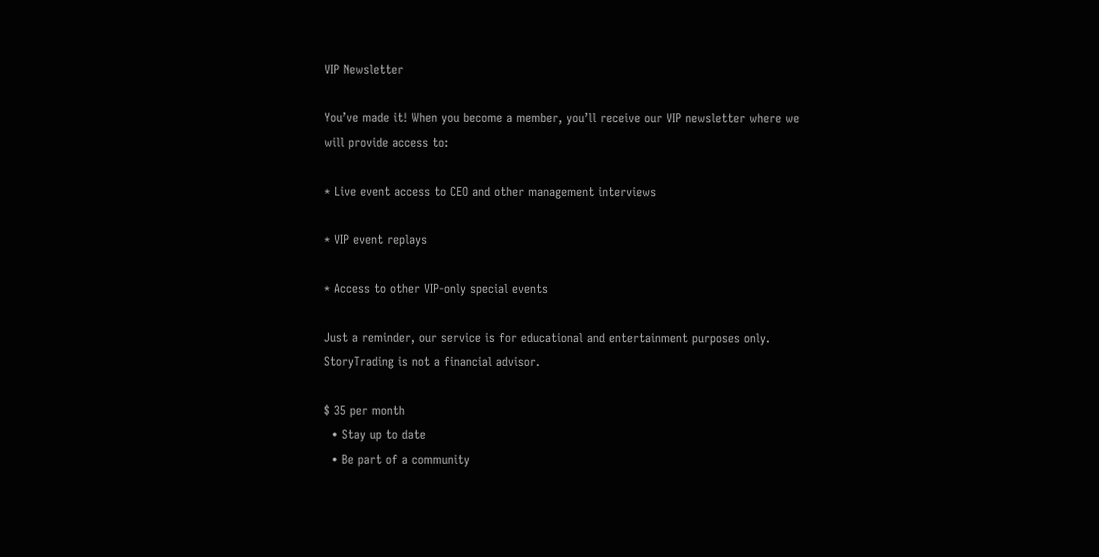VIP Newsletter

You’ve made it! When you become a member, you’ll receive our VIP newsletter where we will provide access to:

* Live event access to CEO and other management interviews

* VIP event replays

* Access to other VIP-only special events

Just a reminder, our service is for educational and entertainment purposes only. StoryTrading is not a financial advisor.

$ 35 per month
  • Stay up to date
  • Be part of a community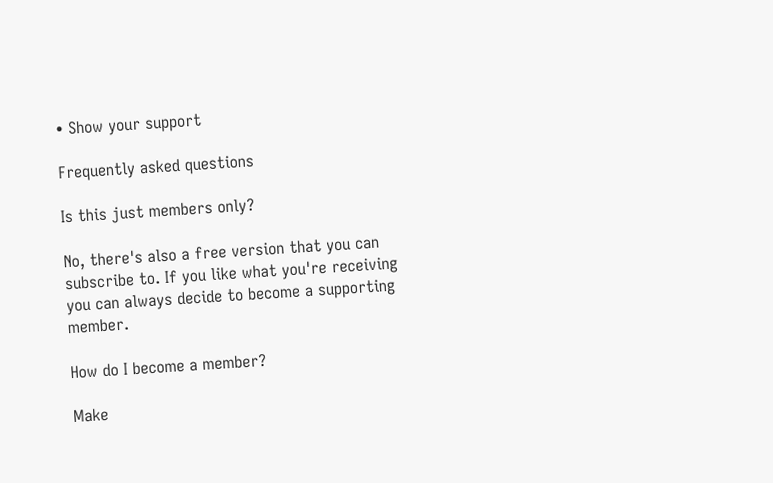• Show your support

Frequently asked questions

Is this just members only?

No, there's also a free version that you can subscribe to. If you like what you're receiving you can always decide to become a supporting member.

How do I become a member?

Make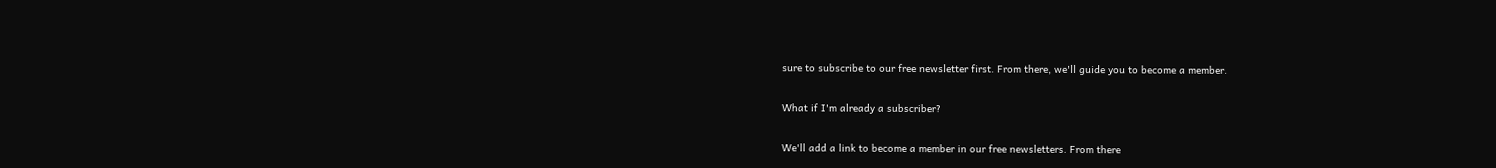sure to subscribe to our free newsletter first. From there, we'll guide you to become a member.

What if I'm already a subscriber?

We'll add a link to become a member in our free newsletters. From there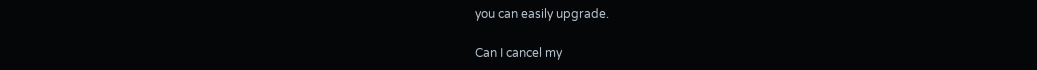you can easily upgrade.

Can I cancel my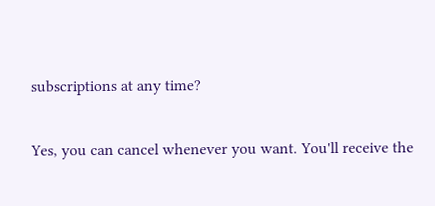subscriptions at any time?

Yes, you can cancel whenever you want. You'll receive the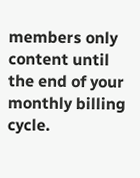members only content until the end of your monthly billing cycle.